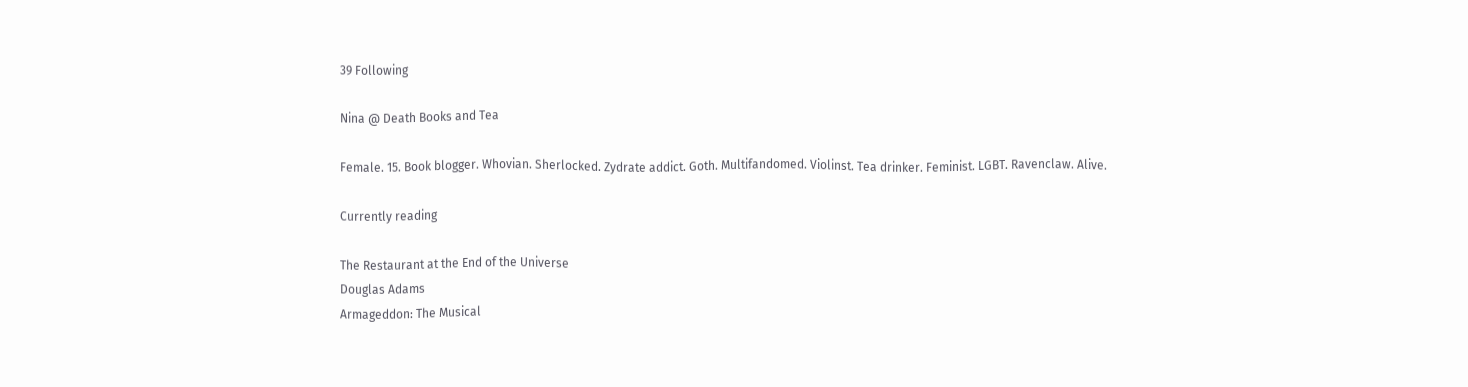39 Following

Nina @ Death Books and Tea

Female. 15. Book blogger. Whovian. Sherlocked. Zydrate addict. Goth. Multifandomed. Violinst. Tea drinker. Feminist. LGBT. Ravenclaw. Alive.

Currently reading

The Restaurant at the End of the Universe
Douglas Adams
Armageddon: The Musical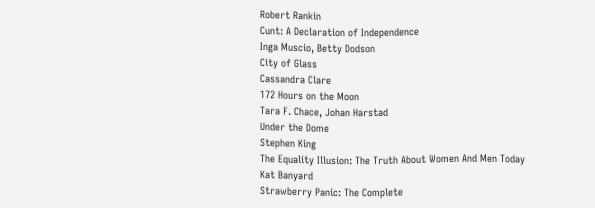Robert Rankin
Cunt: A Declaration of Independence
Inga Muscio, Betty Dodson
City of Glass
Cassandra Clare
172 Hours on the Moon
Tara F. Chace, Johan Harstad
Under the Dome
Stephen King
The Equality Illusion: The Truth About Women And Men Today
Kat Banyard
Strawberry Panic: The Complete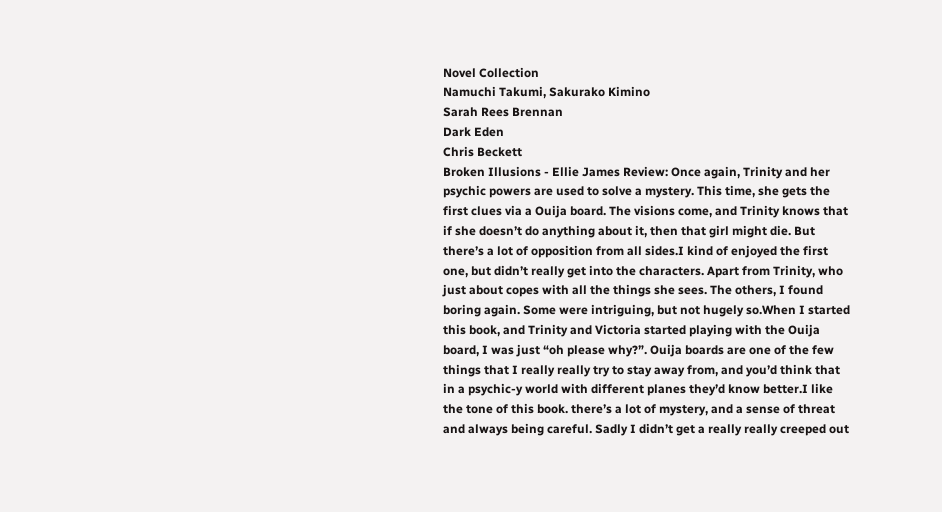Novel Collection
Namuchi Takumi, Sakurako Kimino
Sarah Rees Brennan
Dark Eden
Chris Beckett
Broken Illusions - Ellie James Review: Once again, Trinity and her psychic powers are used to solve a mystery. This time, she gets the first clues via a Ouija board. The visions come, and Trinity knows that if she doesn’t do anything about it, then that girl might die. But there’s a lot of opposition from all sides.I kind of enjoyed the first one, but didn’t really get into the characters. Apart from Trinity, who just about copes with all the things she sees. The others, I found boring again. Some were intriguing, but not hugely so.When I started this book, and Trinity and Victoria started playing with the Ouija board, I was just “oh please why?”. Ouija boards are one of the few things that I really really try to stay away from, and you’d think that in a psychic-y world with different planes they’d know better.I like the tone of this book. there’s a lot of mystery, and a sense of threat and always being careful. Sadly I didn’t get a really really creeped out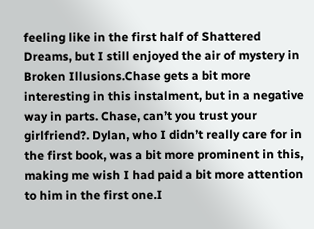feeling like in the first half of Shattered Dreams, but I still enjoyed the air of mystery in Broken Illusions.Chase gets a bit more interesting in this instalment, but in a negative way in parts. Chase, can’t you trust your girlfriend?. Dylan, who I didn’t really care for in the first book, was a bit more prominent in this, making me wish I had paid a bit more attention to him in the first one.I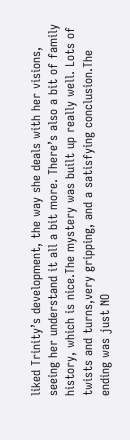liked Trinity’s development, the way she deals with her visions, seeing her understand it all a bit more. There’s also a bit of family history, which is nice.The mystery was built up really well. Lots of twists and turns,very gripping, and a satisfying conclusion.The ending was just NO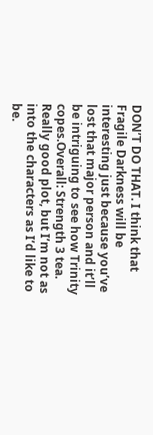DON’T DO THAT. I think that Fragile Darkness will be interesting just because you’ve lost that major person and it’ll be intriguing to see how Trinity copes.Overall: Strength 3 tea. Really good plot, but I’m not as into the characters as I’d like to be.